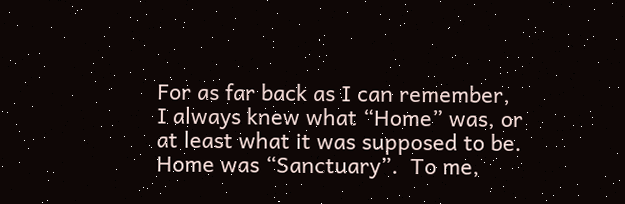For as far back as I can remember, I always knew what “Home” was, or at least what it was supposed to be.  Home was “Sanctuary”.  To me,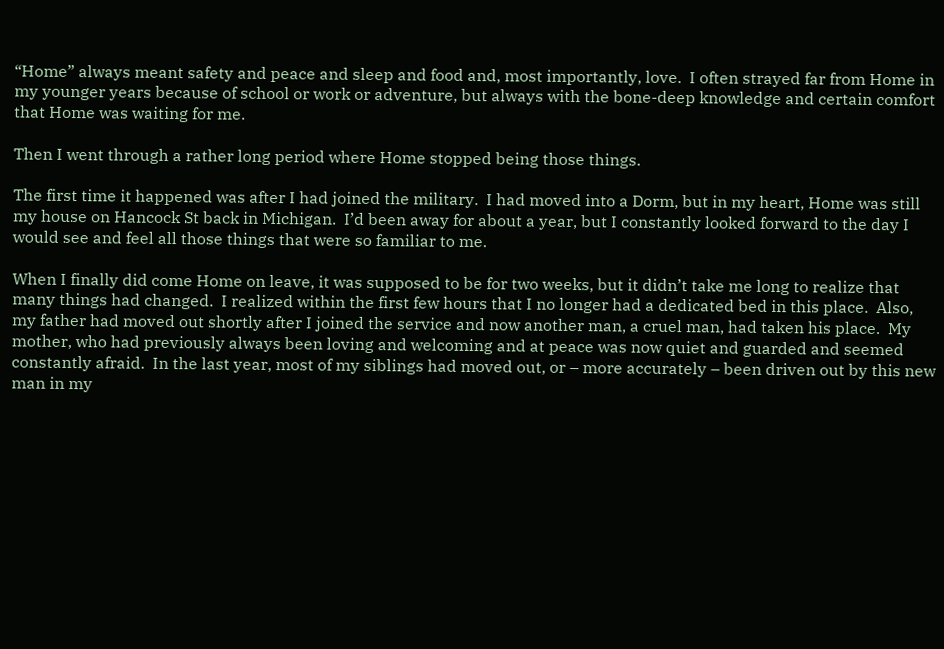“Home” always meant safety and peace and sleep and food and, most importantly, love.  I often strayed far from Home in my younger years because of school or work or adventure, but always with the bone-deep knowledge and certain comfort that Home was waiting for me.

Then I went through a rather long period where Home stopped being those things.

The first time it happened was after I had joined the military.  I had moved into a Dorm, but in my heart, Home was still my house on Hancock St back in Michigan.  I’d been away for about a year, but I constantly looked forward to the day I would see and feel all those things that were so familiar to me.

When I finally did come Home on leave, it was supposed to be for two weeks, but it didn’t take me long to realize that many things had changed.  I realized within the first few hours that I no longer had a dedicated bed in this place.  Also, my father had moved out shortly after I joined the service and now another man, a cruel man, had taken his place.  My mother, who had previously always been loving and welcoming and at peace was now quiet and guarded and seemed constantly afraid.  In the last year, most of my siblings had moved out, or – more accurately – been driven out by this new man in my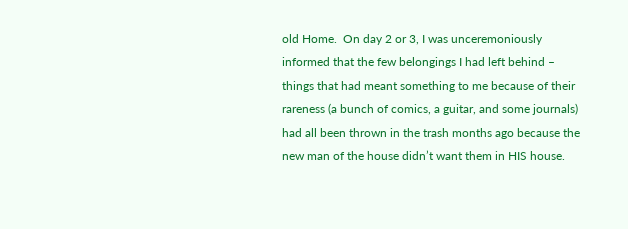old Home.  On day 2 or 3, I was unceremoniously informed that the few belongings I had left behind – things that had meant something to me because of their rareness (a bunch of comics, a guitar, and some journals) had all been thrown in the trash months ago because the new man of the house didn’t want them in HIS house.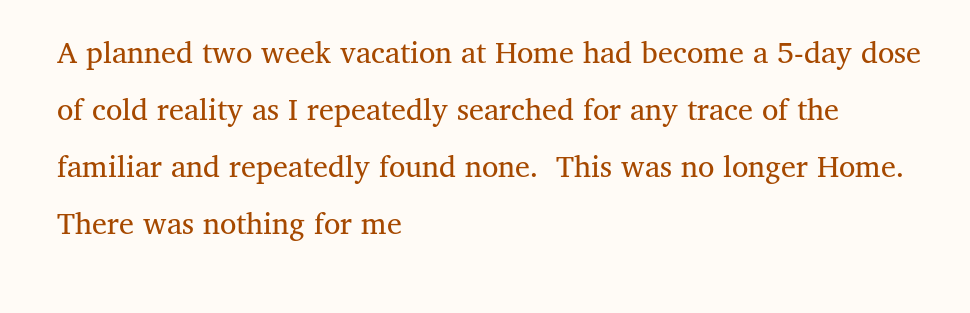A planned two week vacation at Home had become a 5-day dose of cold reality as I repeatedly searched for any trace of the familiar and repeatedly found none.  This was no longer Home.  There was nothing for me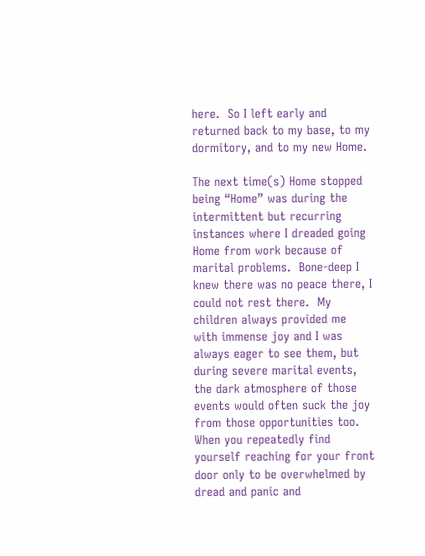here.  So I left early and returned back to my base, to my dormitory, and to my new Home.

The next time(s) Home stopped being “Home” was during the intermittent but recurring instances where I dreaded going Home from work because of marital problems.  Bone-deep I knew there was no peace there, I could not rest there.  My children always provided me with immense joy and I was always eager to see them, but during severe marital events, the dark atmosphere of those events would often suck the joy from those opportunities too.  When you repeatedly find yourself reaching for your front door only to be overwhelmed by dread and panic and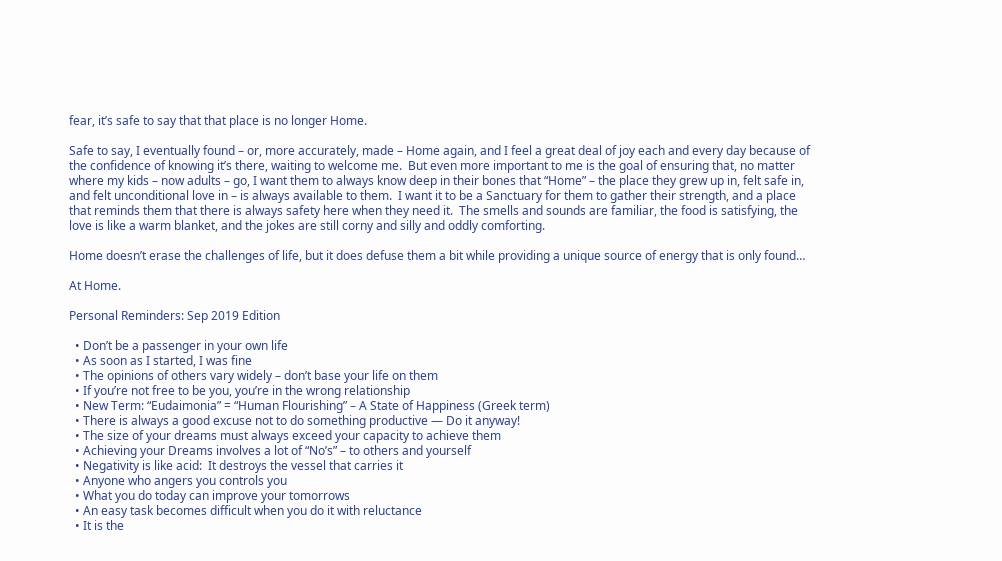fear, it’s safe to say that that place is no longer Home.

Safe to say, I eventually found – or, more accurately, made – Home again, and I feel a great deal of joy each and every day because of the confidence of knowing it’s there, waiting to welcome me.  But even more important to me is the goal of ensuring that, no matter where my kids – now adults – go, I want them to always know deep in their bones that “Home” – the place they grew up in, felt safe in, and felt unconditional love in – is always available to them.  I want it to be a Sanctuary for them to gather their strength, and a place that reminds them that there is always safety here when they need it.  The smells and sounds are familiar, the food is satisfying, the love is like a warm blanket, and the jokes are still corny and silly and oddly comforting.

Home doesn’t erase the challenges of life, but it does defuse them a bit while providing a unique source of energy that is only found…

At Home.

Personal Reminders: Sep 2019 Edition

  • Don’t be a passenger in your own life
  • As soon as I started, I was fine
  • The opinions of others vary widely – don’t base your life on them
  • If you’re not free to be you, you’re in the wrong relationship
  • New Term: “Eudaimonia” = “Human Flourishing” – A State of Happiness (Greek term)
  • There is always a good excuse not to do something productive — Do it anyway!
  • The size of your dreams must always exceed your capacity to achieve them
  • Achieving your Dreams involves a lot of “No’s” – to others and yourself
  • Negativity is like acid:  It destroys the vessel that carries it
  • Anyone who angers you controls you
  • What you do today can improve your tomorrows
  • An easy task becomes difficult when you do it with reluctance
  • It is the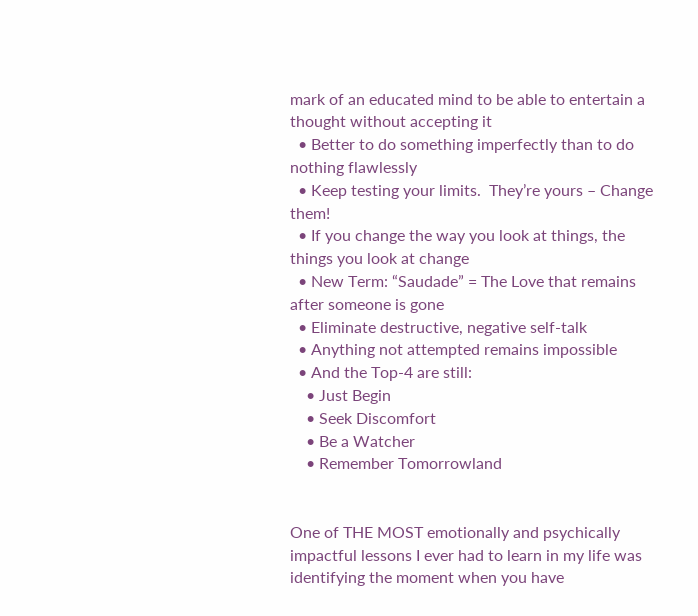mark of an educated mind to be able to entertain a thought without accepting it
  • Better to do something imperfectly than to do nothing flawlessly
  • Keep testing your limits.  They’re yours – Change them!
  • If you change the way you look at things, the things you look at change
  • New Term: “Saudade” = The Love that remains after someone is gone
  • Eliminate destructive, negative self-talk
  • Anything not attempted remains impossible
  • And the Top-4 are still:
    • Just Begin
    • Seek Discomfort
    • Be a Watcher
    • Remember Tomorrowland


One of THE MOST emotionally and psychically impactful lessons I ever had to learn in my life was identifying the moment when you have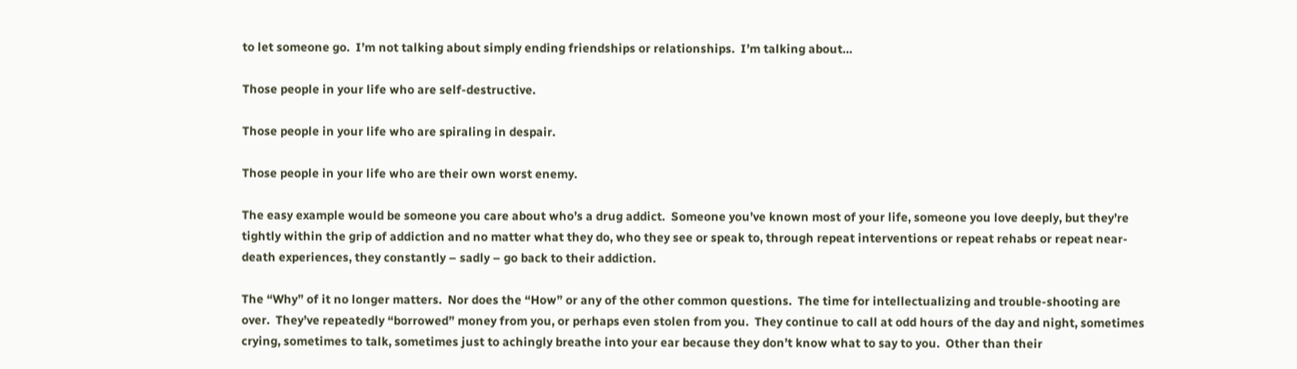to let someone go.  I’m not talking about simply ending friendships or relationships.  I’m talking about…

Those people in your life who are self-destructive.

Those people in your life who are spiraling in despair.

Those people in your life who are their own worst enemy.

The easy example would be someone you care about who’s a drug addict.  Someone you’ve known most of your life, someone you love deeply, but they’re tightly within the grip of addiction and no matter what they do, who they see or speak to, through repeat interventions or repeat rehabs or repeat near-death experiences, they constantly – sadly – go back to their addiction.

The “Why” of it no longer matters.  Nor does the “How” or any of the other common questions.  The time for intellectualizing and trouble-shooting are over.  They’ve repeatedly “borrowed” money from you, or perhaps even stolen from you.  They continue to call at odd hours of the day and night, sometimes crying, sometimes to talk, sometimes just to achingly breathe into your ear because they don’t know what to say to you.  Other than their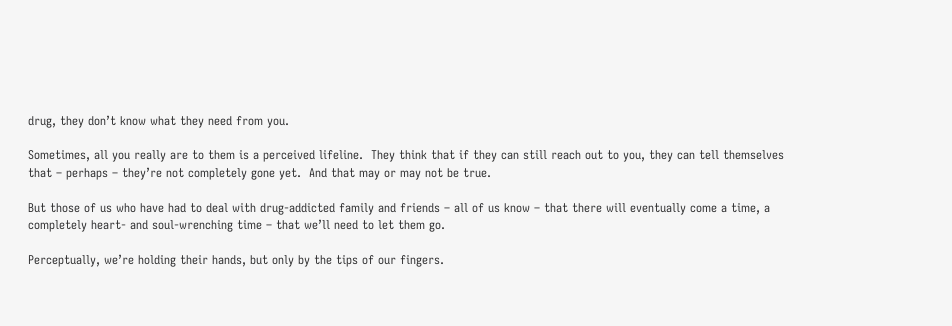drug, they don’t know what they need from you.

Sometimes, all you really are to them is a perceived lifeline.  They think that if they can still reach out to you, they can tell themselves that – perhaps – they’re not completely gone yet.  And that may or may not be true.

But those of us who have had to deal with drug-addicted family and friends – all of us know – that there will eventually come a time, a completely heart- and soul-wrenching time – that we’ll need to let them go.

Perceptually, we’re holding their hands, but only by the tips of our fingers.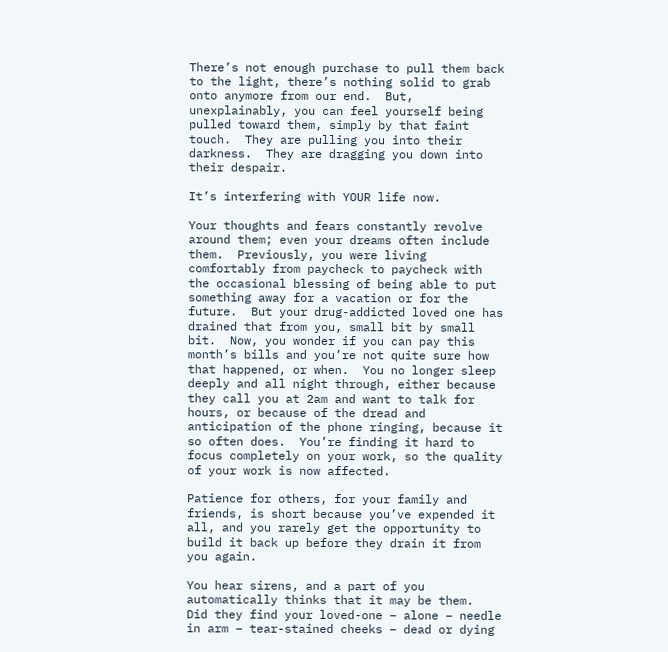There’s not enough purchase to pull them back to the light, there’s nothing solid to grab onto anymore from our end.  But, unexplainably, you can feel yourself being pulled toward them, simply by that faint touch.  They are pulling you into their darkness.  They are dragging you down into their despair.

It’s interfering with YOUR life now.

Your thoughts and fears constantly revolve around them; even your dreams often include them.  Previously, you were living comfortably from paycheck to paycheck with the occasional blessing of being able to put something away for a vacation or for the future.  But your drug-addicted loved one has drained that from you, small bit by small bit.  Now, you wonder if you can pay this month’s bills and you’re not quite sure how that happened, or when.  You no longer sleep deeply and all night through, either because they call you at 2am and want to talk for hours, or because of the dread and anticipation of the phone ringing, because it so often does.  You’re finding it hard to focus completely on your work, so the quality of your work is now affected.

Patience for others, for your family and friends, is short because you’ve expended it all, and you rarely get the opportunity to build it back up before they drain it from you again.

You hear sirens, and a part of you automatically thinks that it may be them.  Did they find your loved-one – alone – needle in arm – tear-stained cheeks – dead or dying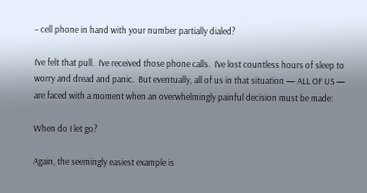– cell phone in hand with your number partially dialed?

I’ve felt that pull.  I’ve received those phone calls.  I’ve lost countless hours of sleep to worry and dread and panic.  But eventually, all of us in that situation — ALL OF US — are faced with a moment when an overwhelmingly painful decision must be made:

When do I let go?

Again, the seemingly easiest example is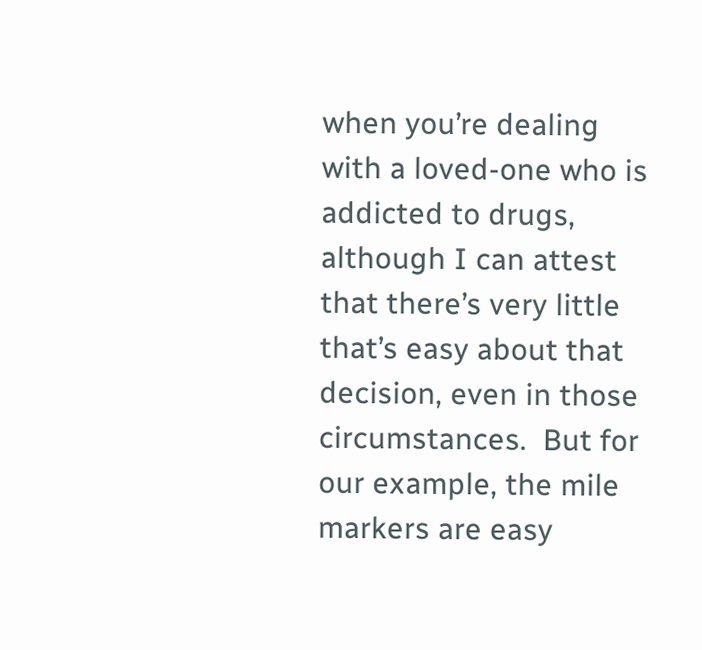when you’re dealing with a loved-one who is addicted to drugs, although I can attest that there’s very little that’s easy about that decision, even in those circumstances.  But for our example, the mile markers are easy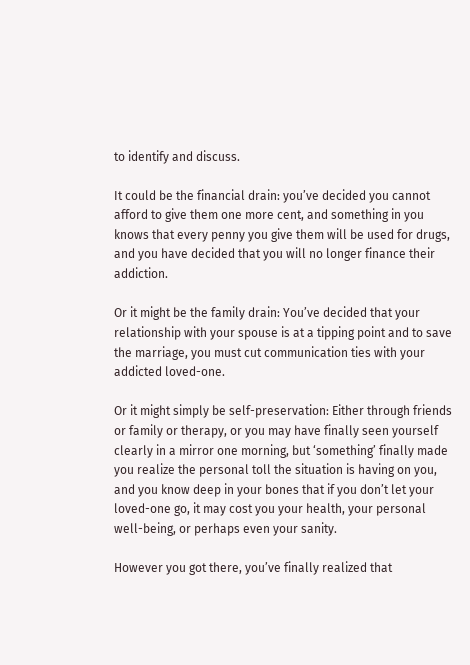to identify and discuss.

It could be the financial drain: you’ve decided you cannot afford to give them one more cent, and something in you knows that every penny you give them will be used for drugs, and you have decided that you will no longer finance their addiction.

Or it might be the family drain: You’ve decided that your relationship with your spouse is at a tipping point and to save the marriage, you must cut communication ties with your addicted loved-one.

Or it might simply be self-preservation: Either through friends or family or therapy, or you may have finally seen yourself clearly in a mirror one morning, but ‘something’ finally made you realize the personal toll the situation is having on you, and you know deep in your bones that if you don’t let your loved-one go, it may cost you your health, your personal well-being, or perhaps even your sanity.

However you got there, you’ve finally realized that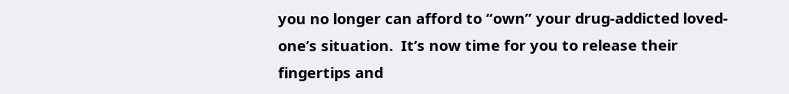you no longer can afford to “own” your drug-addicted loved-one’s situation.  It’s now time for you to release their fingertips and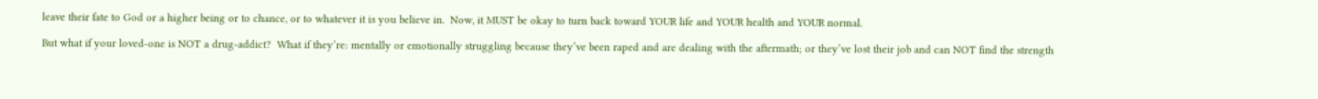leave their fate to God or a higher being or to chance, or to whatever it is you believe in.  Now, it MUST be okay to turn back toward YOUR life and YOUR health and YOUR normal.

But what if your loved-one is NOT a drug-addict?  What if they’re: mentally or emotionally struggling because they’ve been raped and are dealing with the aftermath; or they’ve lost their job and can NOT find the strength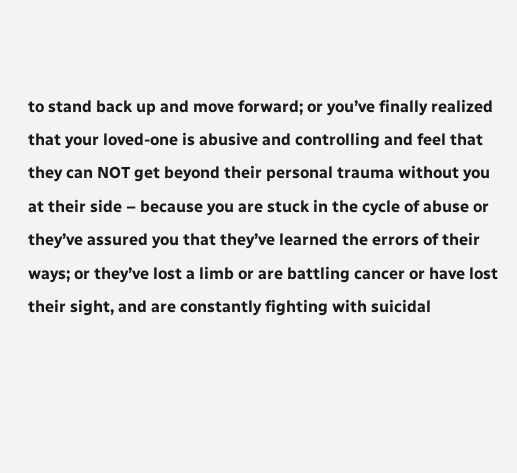to stand back up and move forward; or you’ve finally realized that your loved-one is abusive and controlling and feel that they can NOT get beyond their personal trauma without you at their side – because you are stuck in the cycle of abuse or they’ve assured you that they’ve learned the errors of their ways; or they’ve lost a limb or are battling cancer or have lost their sight, and are constantly fighting with suicidal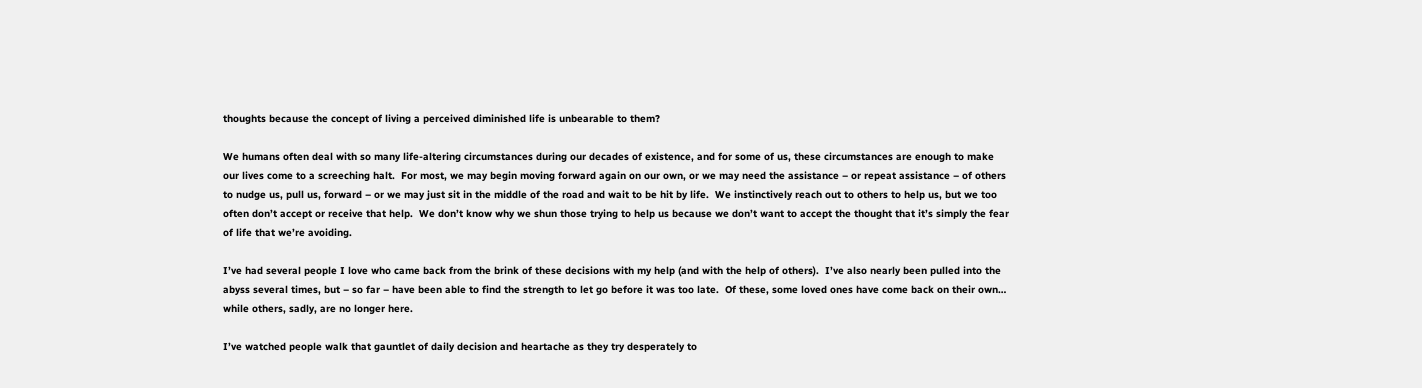thoughts because the concept of living a perceived diminished life is unbearable to them?

We humans often deal with so many life-altering circumstances during our decades of existence, and for some of us, these circumstances are enough to make our lives come to a screeching halt.  For most, we may begin moving forward again on our own, or we may need the assistance – or repeat assistance – of others to nudge us, pull us, forward – or we may just sit in the middle of the road and wait to be hit by life.  We instinctively reach out to others to help us, but we too often don’t accept or receive that help.  We don’t know why we shun those trying to help us because we don’t want to accept the thought that it’s simply the fear of life that we’re avoiding.

I’ve had several people I love who came back from the brink of these decisions with my help (and with the help of others).  I’ve also nearly been pulled into the abyss several times, but – so far – have been able to find the strength to let go before it was too late.  Of these, some loved ones have come back on their own… while others, sadly, are no longer here.

I’ve watched people walk that gauntlet of daily decision and heartache as they try desperately to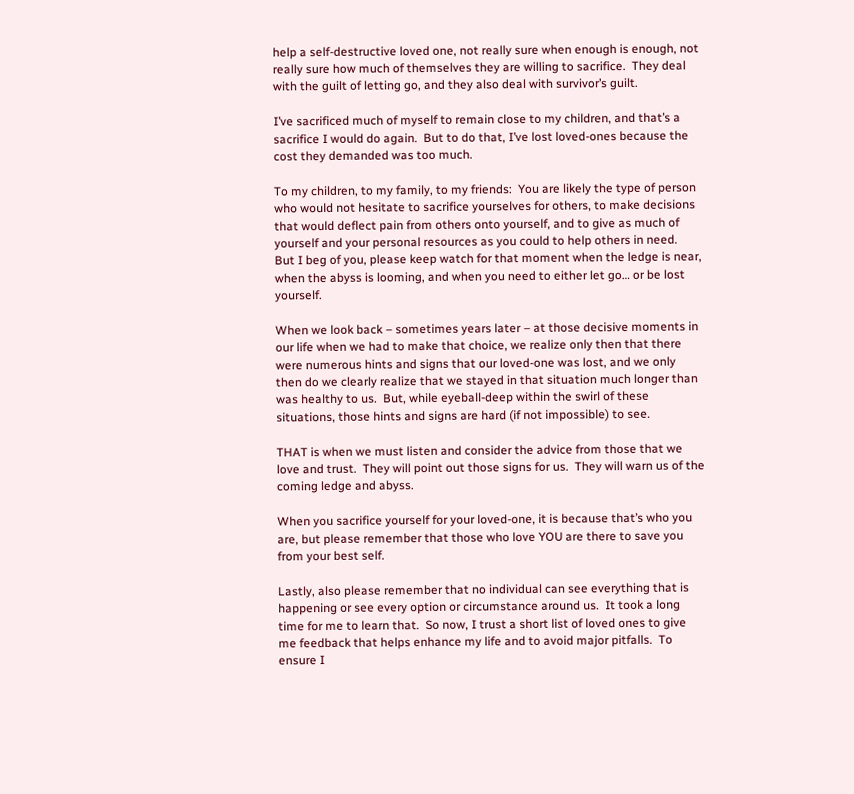help a self-destructive loved one, not really sure when enough is enough, not really sure how much of themselves they are willing to sacrifice.  They deal with the guilt of letting go, and they also deal with survivor’s guilt.

I’ve sacrificed much of myself to remain close to my children, and that’s a sacrifice I would do again.  But to do that, I’ve lost loved-ones because the cost they demanded was too much.

To my children, to my family, to my friends:  You are likely the type of person who would not hesitate to sacrifice yourselves for others, to make decisions that would deflect pain from others onto yourself, and to give as much of yourself and your personal resources as you could to help others in need.  But I beg of you, please keep watch for that moment when the ledge is near, when the abyss is looming, and when you need to either let go… or be lost yourself.

When we look back – sometimes years later – at those decisive moments in our life when we had to make that choice, we realize only then that there were numerous hints and signs that our loved-one was lost, and we only then do we clearly realize that we stayed in that situation much longer than was healthy to us.  But, while eyeball-deep within the swirl of these situations, those hints and signs are hard (if not impossible) to see.

THAT is when we must listen and consider the advice from those that we love and trust.  They will point out those signs for us.  They will warn us of the coming ledge and abyss.

When you sacrifice yourself for your loved-one, it is because that’s who you are, but please remember that those who love YOU are there to save you from your best self.

Lastly, also please remember that no individual can see everything that is happening or see every option or circumstance around us.  It took a long time for me to learn that.  So now, I trust a short list of loved ones to give me feedback that helps enhance my life and to avoid major pitfalls.  To ensure I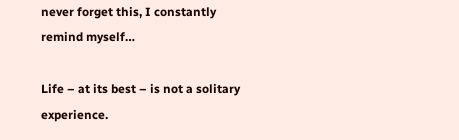never forget this, I constantly remind myself…

Life – at its best – is not a solitary experience.